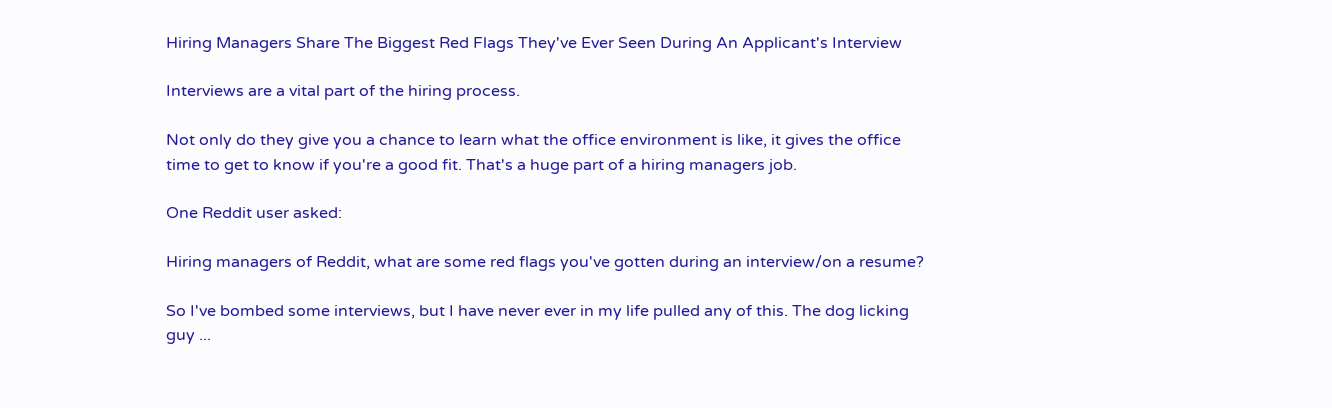Hiring Managers Share The Biggest Red Flags They've Ever Seen During An Applicant's Interview

Interviews are a vital part of the hiring process.

Not only do they give you a chance to learn what the office environment is like, it gives the office time to get to know if you're a good fit. That's a huge part of a hiring managers job.

One Reddit user asked:

Hiring managers of Reddit, what are some red flags you've gotten during an interview/on a resume?

So I've bombed some interviews, but I have never ever in my life pulled any of this. The dog licking guy ...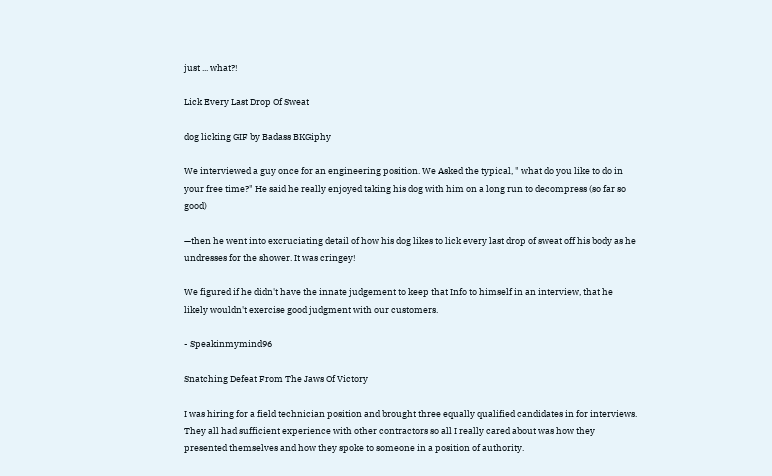just ... what?!

Lick Every Last Drop Of Sweat

dog licking GIF by Badass BKGiphy

We interviewed a guy once for an engineering position. We Asked the typical, " what do you like to do in your free time?" He said he really enjoyed taking his dog with him on a long run to decompress (so far so good)

—then he went into excruciating detail of how his dog likes to lick every last drop of sweat off his body as he undresses for the shower. It was cringey!

We figured if he didn't have the innate judgement to keep that Info to himself in an interview, that he likely wouldn't exercise good judgment with our customers.

- Speakinmymind96

Snatching Defeat From The Jaws Of Victory

I was hiring for a field technician position and brought three equally qualified candidates in for interviews. They all had sufficient experience with other contractors so all I really cared about was how they presented themselves and how they spoke to someone in a position of authority.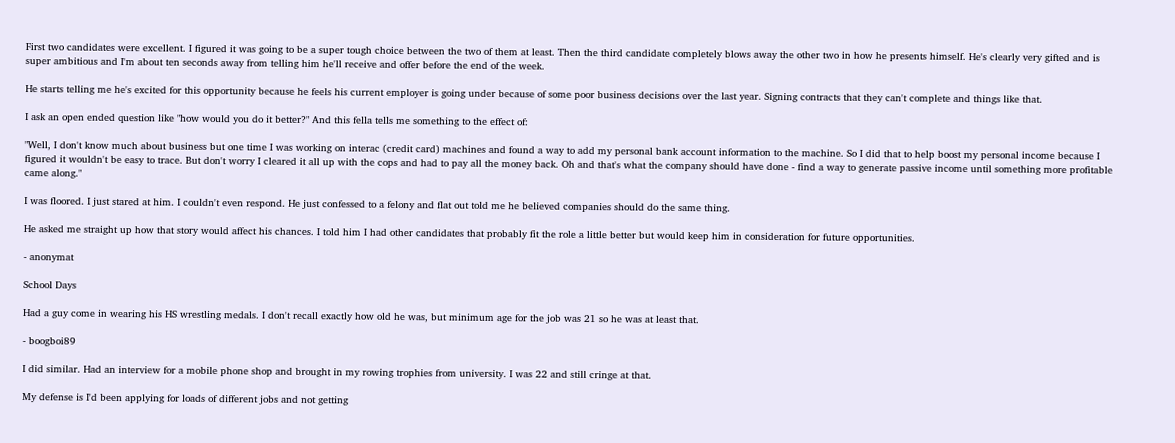First two candidates were excellent. I figured it was going to be a super tough choice between the two of them at least. Then the third candidate completely blows away the other two in how he presents himself. He's clearly very gifted and is super ambitious and I'm about ten seconds away from telling him he'll receive and offer before the end of the week.

He starts telling me he's excited for this opportunity because he feels his current employer is going under because of some poor business decisions over the last year. Signing contracts that they can't complete and things like that.

I ask an open ended question like "how would you do it better?" And this fella tells me something to the effect of:

"Well, I don't know much about business but one time I was working on interac (credit card) machines and found a way to add my personal bank account information to the machine. So I did that to help boost my personal income because I figured it wouldn't be easy to trace. But don't worry I cleared it all up with the cops and had to pay all the money back. Oh and that's what the company should have done - find a way to generate passive income until something more profitable came along."

I was floored. I just stared at him. I couldn't even respond. He just confessed to a felony and flat out told me he believed companies should do the same thing.

He asked me straight up how that story would affect his chances. I told him I had other candidates that probably fit the role a little better but would keep him in consideration for future opportunities.

- anonymat

School Days

Had a guy come in wearing his HS wrestling medals. I don't recall exactly how old he was, but minimum age for the job was 21 so he was at least that.

- boogboi89

I did similar. Had an interview for a mobile phone shop and brought in my rowing trophies from university. I was 22 and still cringe at that.

My defense is I'd been applying for loads of different jobs and not getting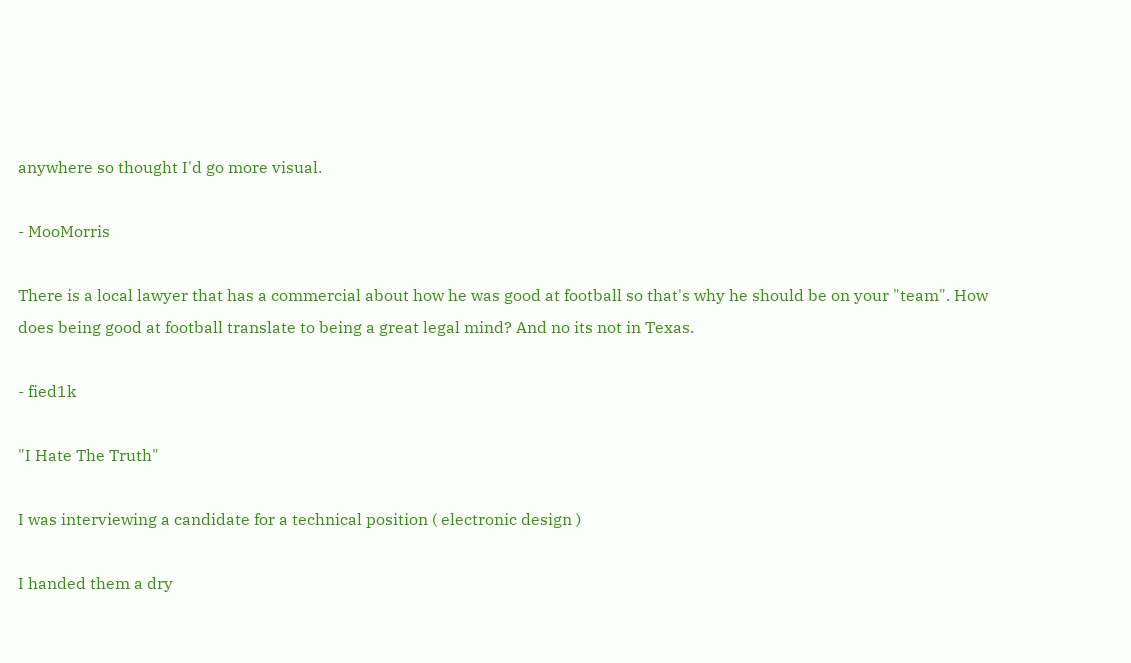anywhere so thought I'd go more visual.

- MooMorris

There is a local lawyer that has a commercial about how he was good at football so that's why he should be on your "team". How does being good at football translate to being a great legal mind? And no its not in Texas.

- fied1k

"I Hate The Truth"

I was interviewing a candidate for a technical position ( electronic design )

I handed them a dry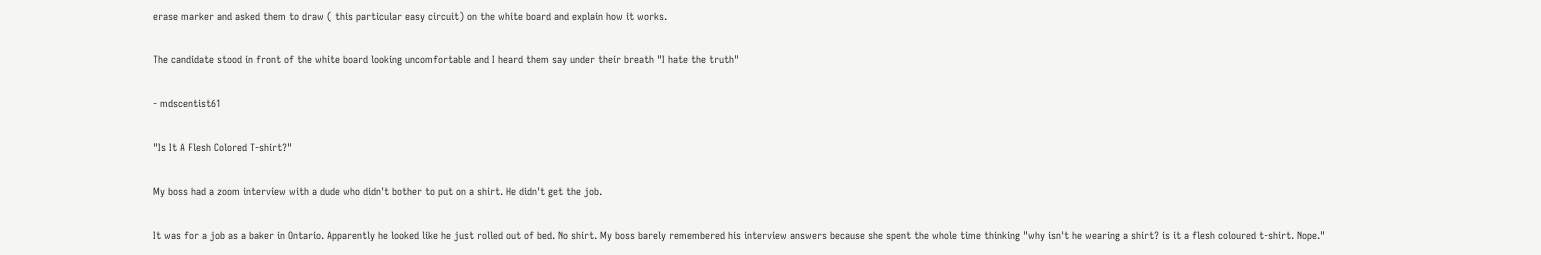erase marker and asked them to draw ( this particular easy circuit) on the white board and explain how it works.

The candidate stood in front of the white board looking uncomfortable and I heard them say under their breath "I hate the truth"

- mdscentist61

"Is It A Flesh Colored T-shirt?"

My boss had a zoom interview with a dude who didn't bother to put on a shirt. He didn't get the job.

It was for a job as a baker in Ontario. Apparently he looked like he just rolled out of bed. No shirt. My boss barely remembered his interview answers because she spent the whole time thinking "why isn't he wearing a shirt? is it a flesh coloured t-shirt. Nope."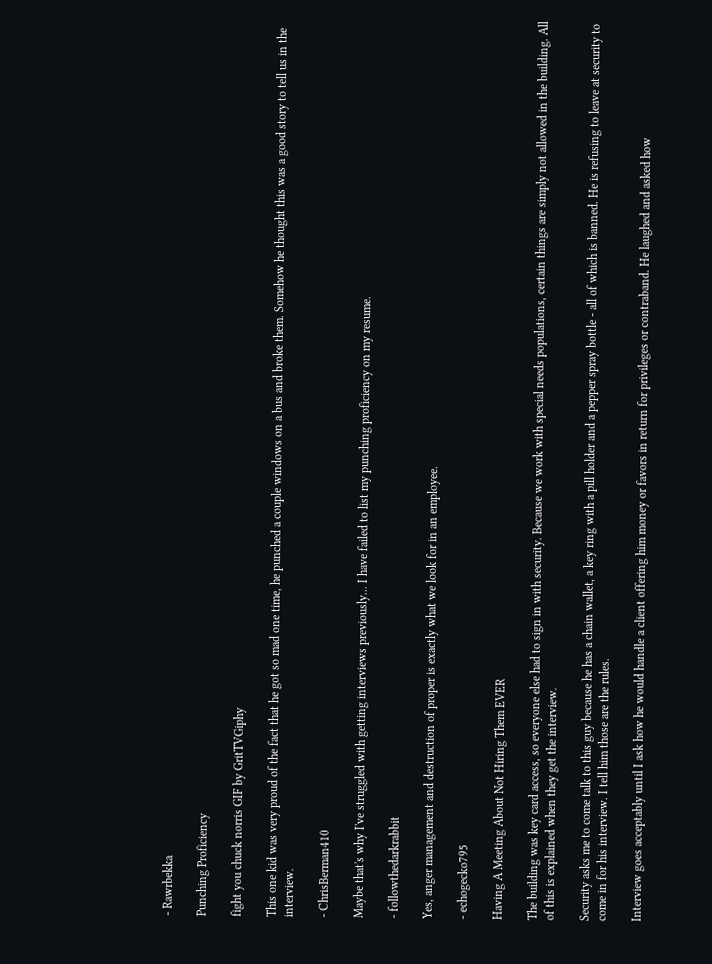- Rawrbekka

Punching Proficiency

fight you chuck norris GIF by GritTVGiphy

This one kid was very proud of the fact that he got so mad one time, he punched a couple windows on a bus and broke them. Somehow he thought this was a good story to tell us in the interview.

- ChrisBerman410

Maybe that's why I've struggled with getting interviews previously... I have failed to list my punching proficiency on my resume.

- followthedarkrabbit

Yes, anger management and destruction of proper is exactly what we look for in an employee.

- echogecko795

Having A Meeting About Not Hiring Them EVER

The building was key card access, so everyone else had to sign in with security. Because we work with special needs populations, certain things are simply not allowed in the building. All of this is explained when they get the interview.

Security asks me to come talk to this guy because he has a chain wallet, a key ring with a pill holder and a pepper spray bottle - all of which is banned. He is refusing to leave at security to come in for his interview. I tell him those are the rules.

Interview goes acceptably until I ask how he would handle a client offering him money or favors in return for privileges or contraband. He laughed and asked how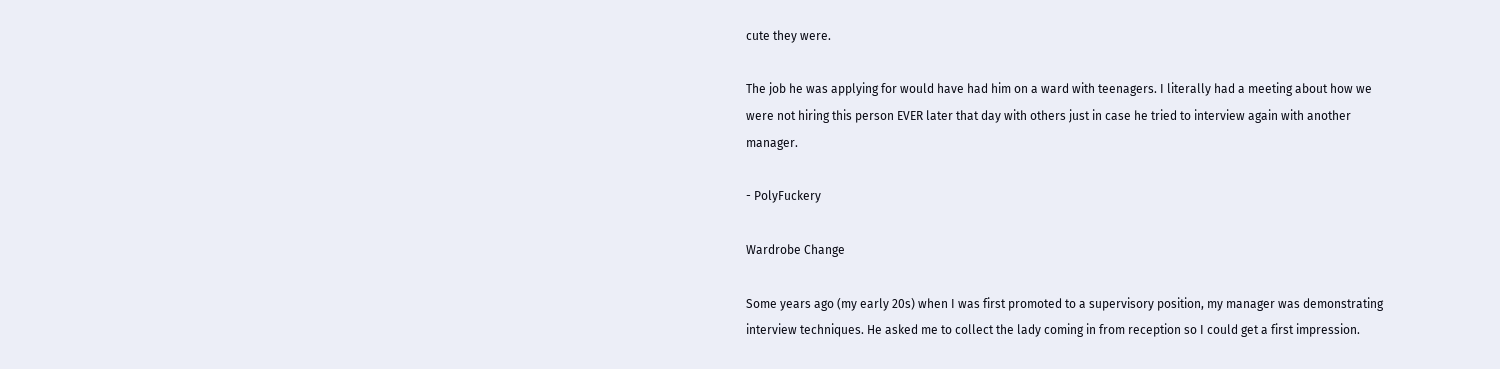cute they were.

The job he was applying for would have had him on a ward with teenagers. I literally had a meeting about how we were not hiring this person EVER later that day with others just in case he tried to interview again with another manager.

- PolyFuckery

Wardrobe Change

Some years ago (my early 20s) when I was first promoted to a supervisory position, my manager was demonstrating interview techniques. He asked me to collect the lady coming in from reception so I could get a first impression.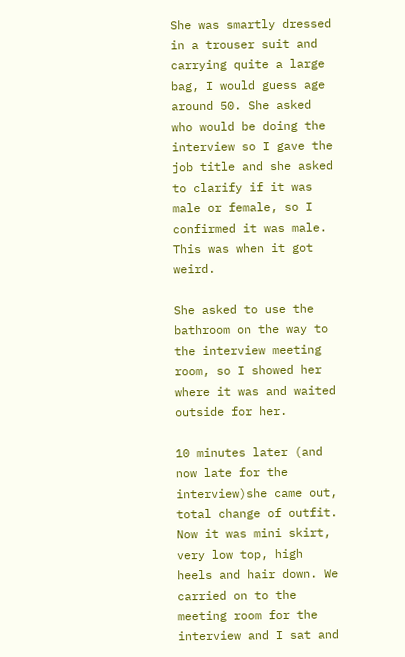She was smartly dressed in a trouser suit and carrying quite a large bag, I would guess age around 50. She asked who would be doing the interview so I gave the job title and she asked to clarify if it was male or female, so I confirmed it was male. This was when it got weird.

She asked to use the bathroom on the way to the interview meeting room, so I showed her where it was and waited outside for her.

10 minutes later (and now late for the interview)she came out, total change of outfit. Now it was mini skirt, very low top, high heels and hair down. We carried on to the meeting room for the interview and I sat and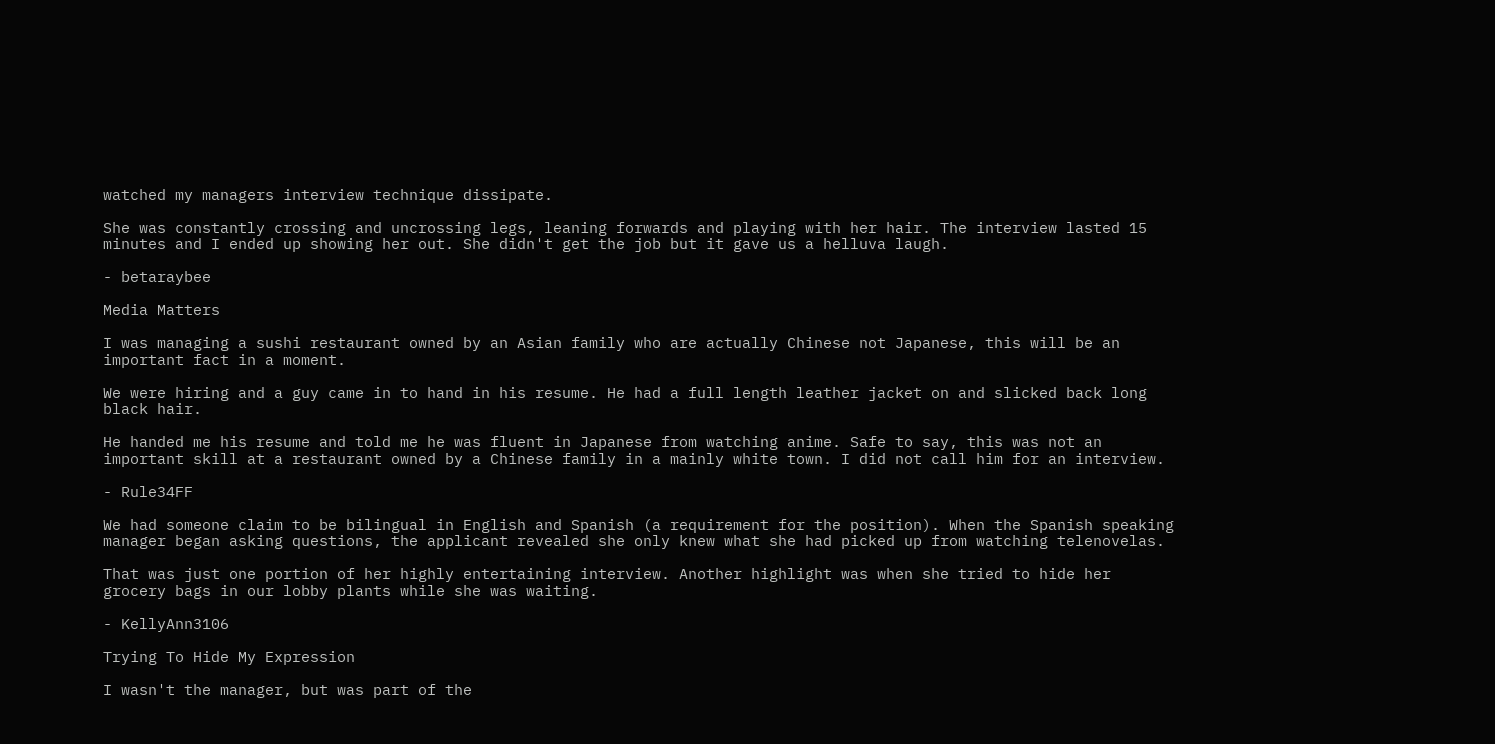watched my managers interview technique dissipate.

She was constantly crossing and uncrossing legs, leaning forwards and playing with her hair. The interview lasted 15 minutes and I ended up showing her out. She didn't get the job but it gave us a helluva laugh.

- betaraybee

Media Matters

I was managing a sushi restaurant owned by an Asian family who are actually Chinese not Japanese, this will be an important fact in a moment.

We were hiring and a guy came in to hand in his resume. He had a full length leather jacket on and slicked back long black hair.

He handed me his resume and told me he was fluent in Japanese from watching anime. Safe to say, this was not an important skill at a restaurant owned by a Chinese family in a mainly white town. I did not call him for an interview.

- Rule34FF

We had someone claim to be bilingual in English and Spanish (a requirement for the position). When the Spanish speaking manager began asking questions, the applicant revealed she only knew what she had picked up from watching telenovelas.

That was just one portion of her highly entertaining interview. Another highlight was when she tried to hide her grocery bags in our lobby plants while she was waiting.

- KellyAnn3106

Trying To Hide My Expression

I wasn't the manager, but was part of the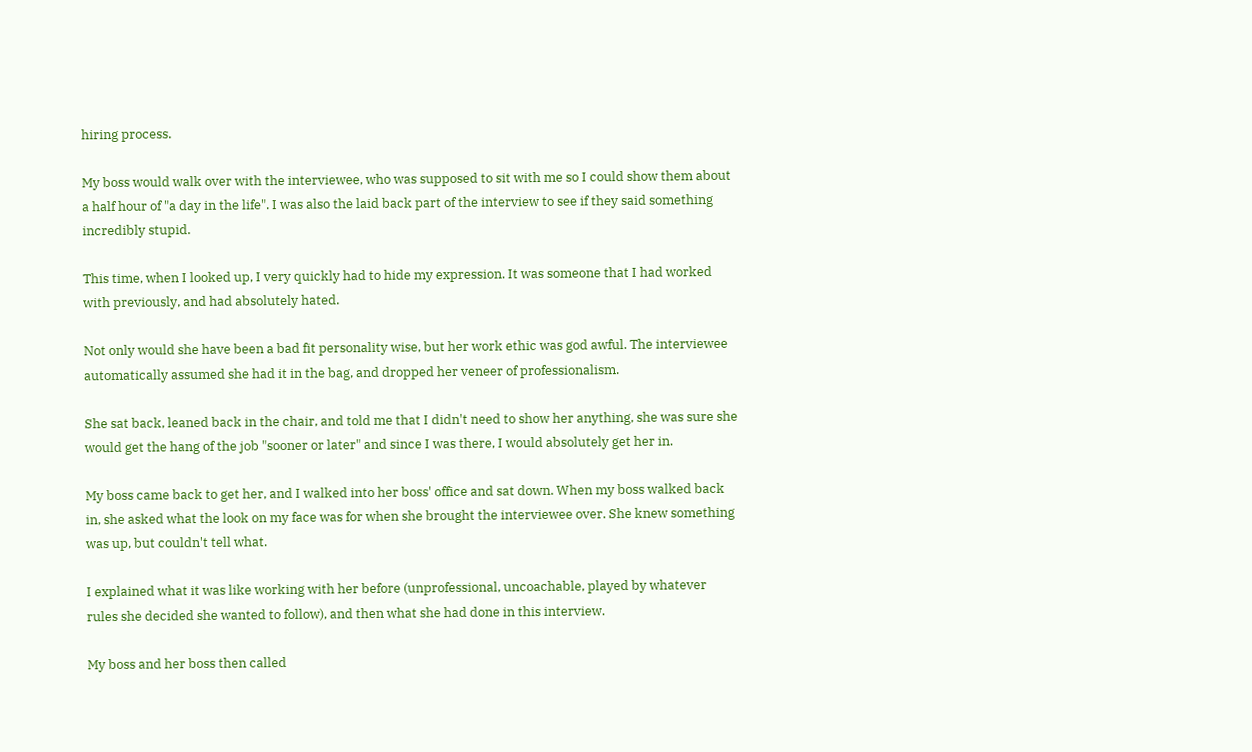hiring process.

My boss would walk over with the interviewee, who was supposed to sit with me so I could show them about a half hour of "a day in the life". I was also the laid back part of the interview to see if they said something incredibly stupid.

This time, when I looked up, I very quickly had to hide my expression. It was someone that I had worked with previously, and had absolutely hated.

Not only would she have been a bad fit personality wise, but her work ethic was god awful. The interviewee automatically assumed she had it in the bag, and dropped her veneer of professionalism.

She sat back, leaned back in the chair, and told me that I didn't need to show her anything, she was sure she would get the hang of the job "sooner or later" and since I was there, I would absolutely get her in.

My boss came back to get her, and I walked into her boss' office and sat down. When my boss walked back in, she asked what the look on my face was for when she brought the interviewee over. She knew something was up, but couldn't tell what.

I explained what it was like working with her before (unprofessional, uncoachable, played by whatever rules she decided she wanted to follow), and then what she had done in this interview.

My boss and her boss then called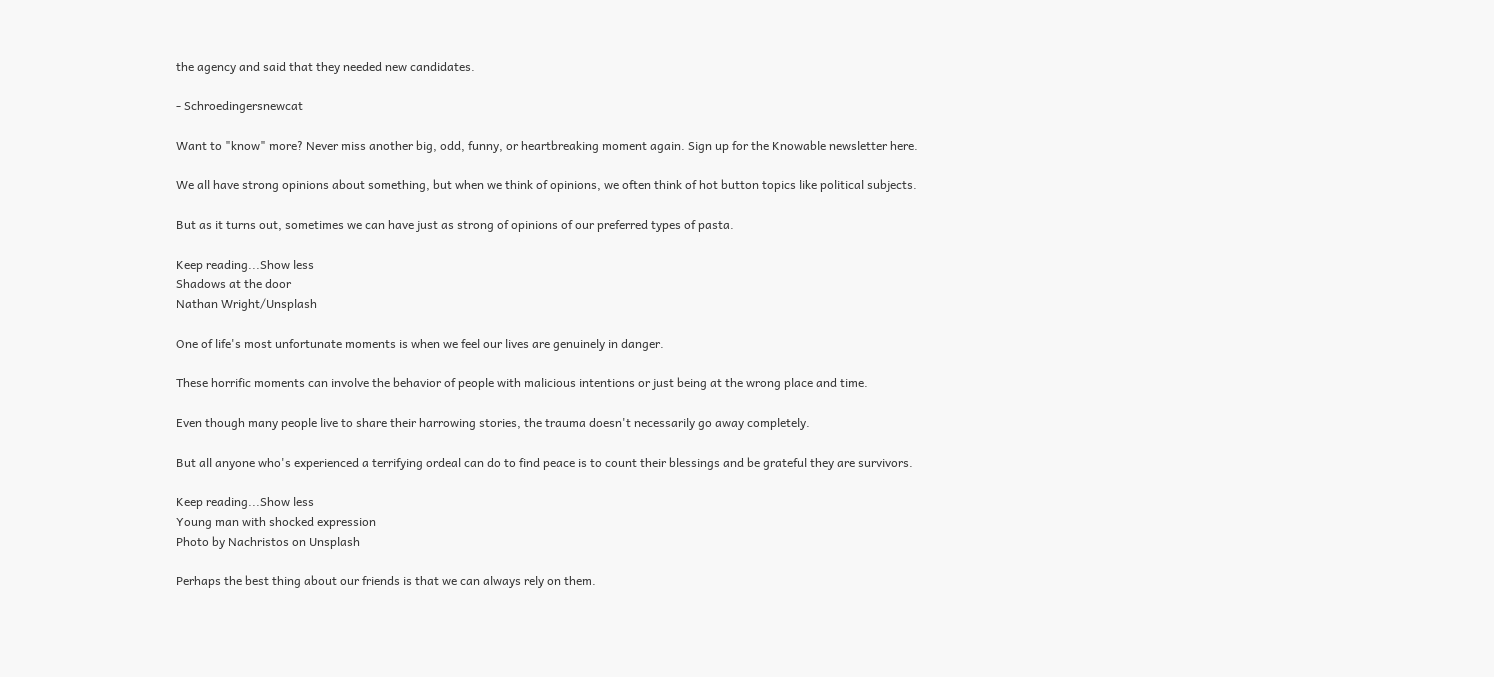the agency and said that they needed new candidates.

- Schroedingersnewcat

Want to "know" more? Never miss another big, odd, funny, or heartbreaking moment again. Sign up for the Knowable newsletter here.

We all have strong opinions about something, but when we think of opinions, we often think of hot button topics like political subjects.

But as it turns out, sometimes we can have just as strong of opinions of our preferred types of pasta.

Keep reading...Show less
Shadows at the door
Nathan Wright/Unsplash

One of life's most unfortunate moments is when we feel our lives are genuinely in danger.

These horrific moments can involve the behavior of people with malicious intentions or just being at the wrong place and time.

Even though many people live to share their harrowing stories, the trauma doesn't necessarily go away completely.

But all anyone who's experienced a terrifying ordeal can do to find peace is to count their blessings and be grateful they are survivors.

Keep reading...Show less
Young man with shocked expression
Photo by Nachristos on Unsplash

Perhaps the best thing about our friends is that we can always rely on them.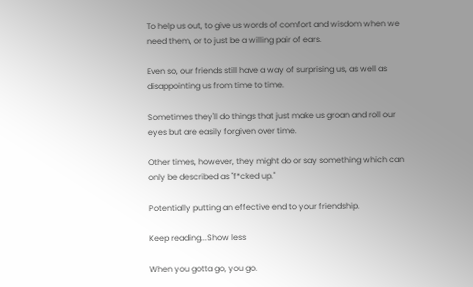To help us out, to give us words of comfort and wisdom when we need them, or to just be a willing pair of ears.

Even so, our friends still have a way of surprising us, as well as disappointing us from time to time.

Sometimes they'll do things that just make us groan and roll our eyes but are easily forgiven over time.

Other times, however, they might do or say something which can only be described as "f*cked up."

Potentially putting an effective end to your friendship.

Keep reading...Show less

When you gotta go, you go.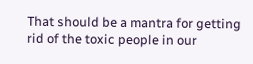That should be a mantra for getting rid of the toxic people in our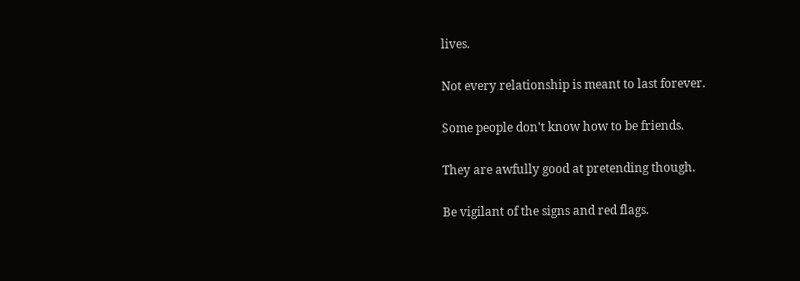lives.

Not every relationship is meant to last forever.

Some people don't know how to be friends.

They are awfully good at pretending though.

Be vigilant of the signs and red flags.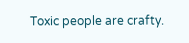Toxic people are crafty.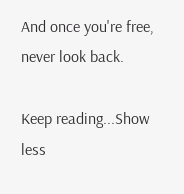And once you're free, never look back.

Keep reading...Show less